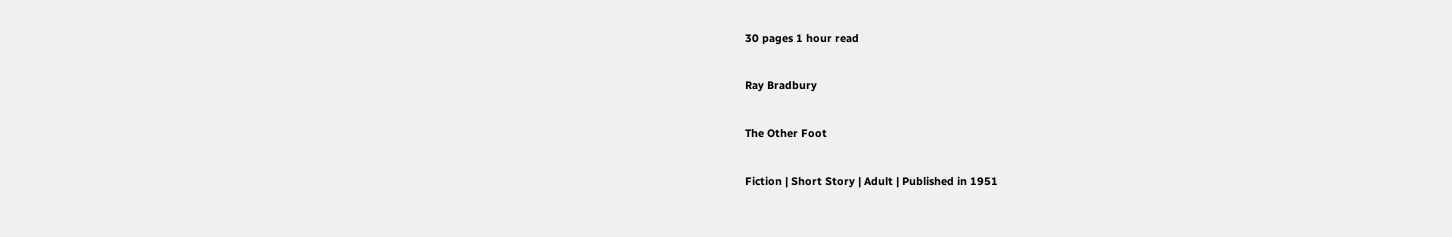30 pages 1 hour read

Ray Bradbury

The Other Foot

Fiction | Short Story | Adult | Published in 1951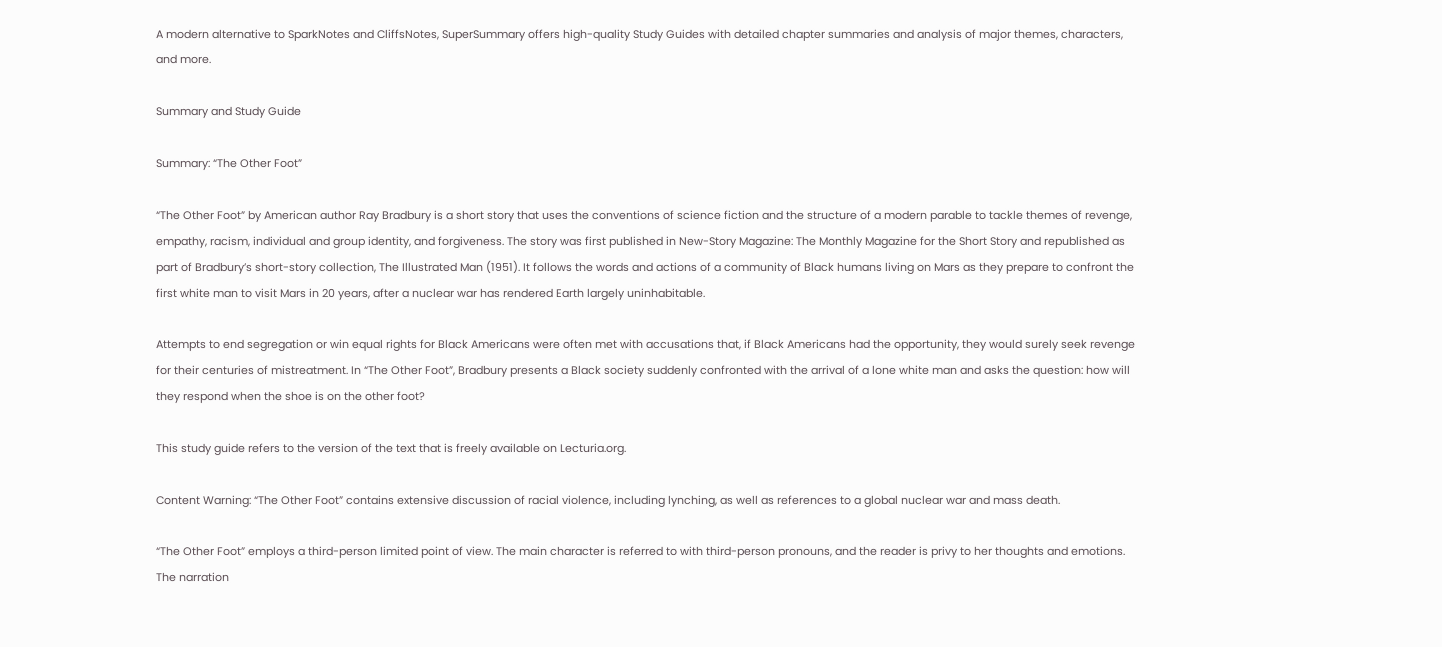A modern alternative to SparkNotes and CliffsNotes, SuperSummary offers high-quality Study Guides with detailed chapter summaries and analysis of major themes, characters, and more.

Summary and Study Guide

Summary: “The Other Foot”

“The Other Foot” by American author Ray Bradbury is a short story that uses the conventions of science fiction and the structure of a modern parable to tackle themes of revenge, empathy, racism, individual and group identity, and forgiveness. The story was first published in New-Story Magazine: The Monthly Magazine for the Short Story and republished as part of Bradbury’s short-story collection, The Illustrated Man (1951). It follows the words and actions of a community of Black humans living on Mars as they prepare to confront the first white man to visit Mars in 20 years, after a nuclear war has rendered Earth largely uninhabitable.

Attempts to end segregation or win equal rights for Black Americans were often met with accusations that, if Black Americans had the opportunity, they would surely seek revenge for their centuries of mistreatment. In “The Other Foot”, Bradbury presents a Black society suddenly confronted with the arrival of a lone white man and asks the question: how will they respond when the shoe is on the other foot?

This study guide refers to the version of the text that is freely available on Lecturia.org.

Content Warning: “The Other Foot” contains extensive discussion of racial violence, including lynching, as well as references to a global nuclear war and mass death.

“The Other Foot” employs a third-person limited point of view. The main character is referred to with third-person pronouns, and the reader is privy to her thoughts and emotions. The narration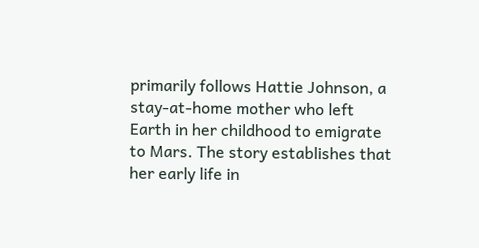primarily follows Hattie Johnson, a stay-at-home mother who left Earth in her childhood to emigrate to Mars. The story establishes that her early life in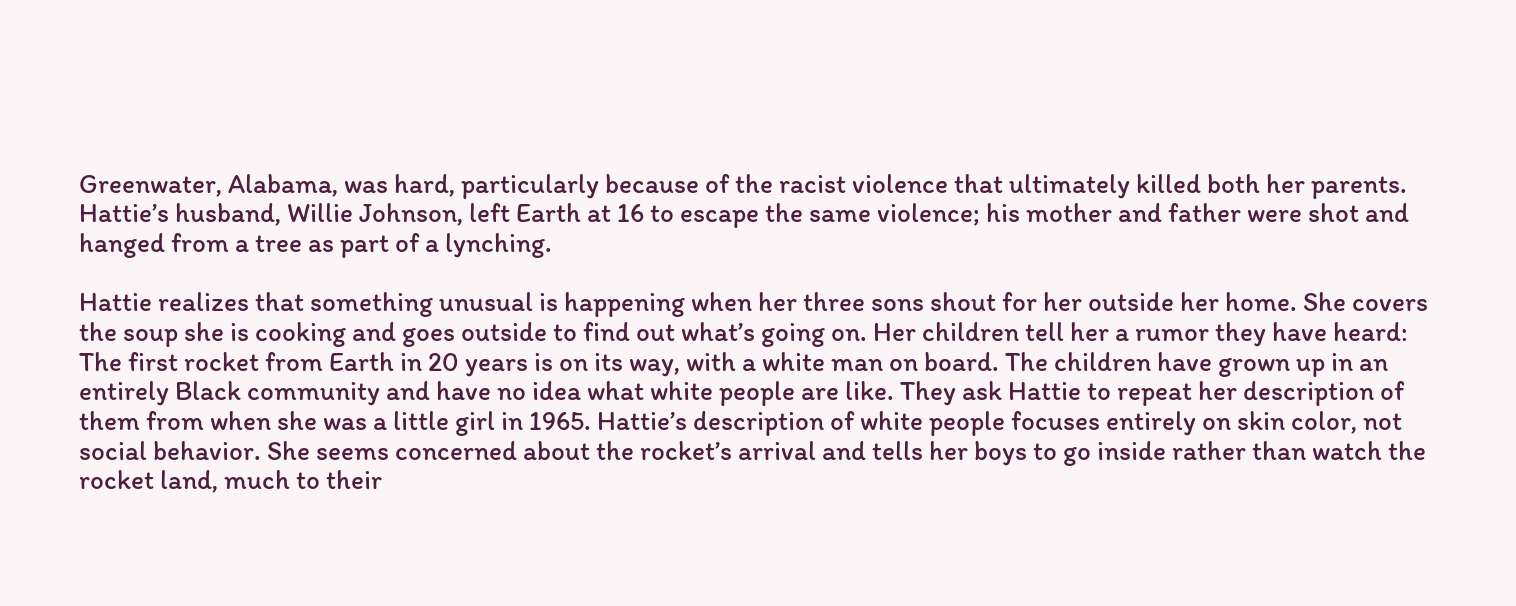Greenwater, Alabama, was hard, particularly because of the racist violence that ultimately killed both her parents. Hattie’s husband, Willie Johnson, left Earth at 16 to escape the same violence; his mother and father were shot and hanged from a tree as part of a lynching.

Hattie realizes that something unusual is happening when her three sons shout for her outside her home. She covers the soup she is cooking and goes outside to find out what’s going on. Her children tell her a rumor they have heard: The first rocket from Earth in 20 years is on its way, with a white man on board. The children have grown up in an entirely Black community and have no idea what white people are like. They ask Hattie to repeat her description of them from when she was a little girl in 1965. Hattie’s description of white people focuses entirely on skin color, not social behavior. She seems concerned about the rocket’s arrival and tells her boys to go inside rather than watch the rocket land, much to their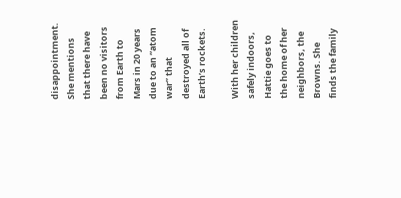disappointment. She mentions that there have been no visitors from Earth to Mars in 20 years due to an “atom war” that destroyed all of Earth’s rockets.

With her children safely indoors, Hattie goes to the home of her neighbors, the Browns. She finds the family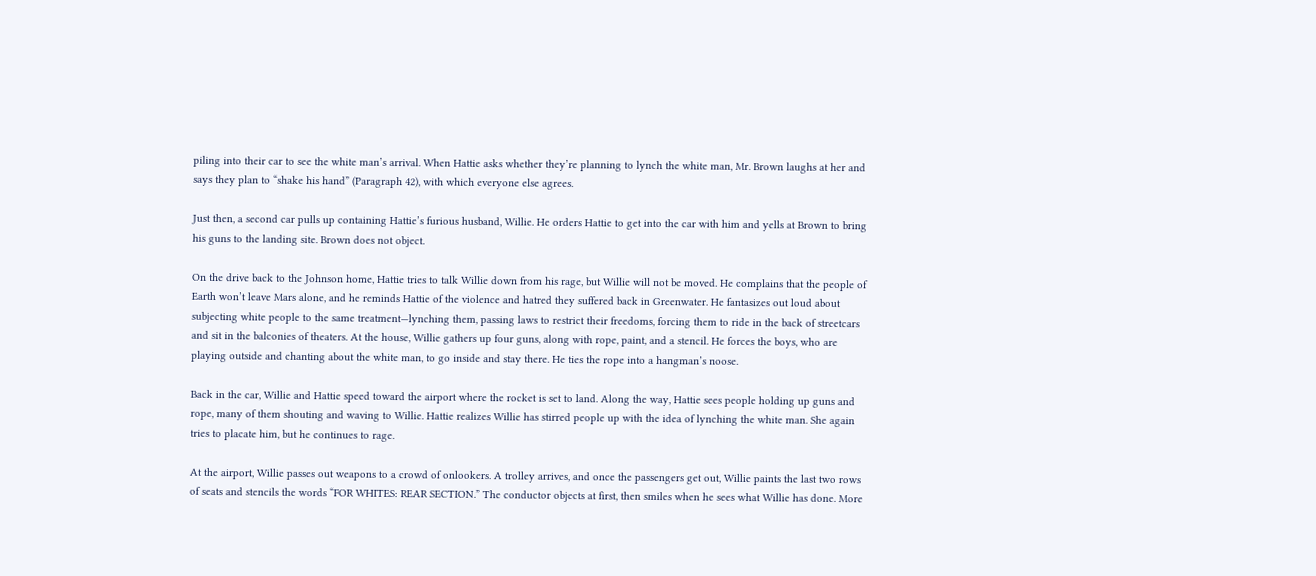piling into their car to see the white man’s arrival. When Hattie asks whether they’re planning to lynch the white man, Mr. Brown laughs at her and says they plan to “shake his hand” (Paragraph 42), with which everyone else agrees.

Just then, a second car pulls up containing Hattie’s furious husband, Willie. He orders Hattie to get into the car with him and yells at Brown to bring his guns to the landing site. Brown does not object.

On the drive back to the Johnson home, Hattie tries to talk Willie down from his rage, but Willie will not be moved. He complains that the people of Earth won’t leave Mars alone, and he reminds Hattie of the violence and hatred they suffered back in Greenwater. He fantasizes out loud about subjecting white people to the same treatment—lynching them, passing laws to restrict their freedoms, forcing them to ride in the back of streetcars and sit in the balconies of theaters. At the house, Willie gathers up four guns, along with rope, paint, and a stencil. He forces the boys, who are playing outside and chanting about the white man, to go inside and stay there. He ties the rope into a hangman’s noose.

Back in the car, Willie and Hattie speed toward the airport where the rocket is set to land. Along the way, Hattie sees people holding up guns and rope, many of them shouting and waving to Willie. Hattie realizes Willie has stirred people up with the idea of lynching the white man. She again tries to placate him, but he continues to rage.

At the airport, Willie passes out weapons to a crowd of onlookers. A trolley arrives, and once the passengers get out, Willie paints the last two rows of seats and stencils the words “FOR WHITES: REAR SECTION.” The conductor objects at first, then smiles when he sees what Willie has done. More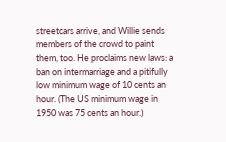streetcars arrive, and Willie sends members of the crowd to paint them, too. He proclaims new laws: a ban on intermarriage and a pitifully low minimum wage of 10 cents an hour. (The US minimum wage in 1950 was 75 cents an hour.)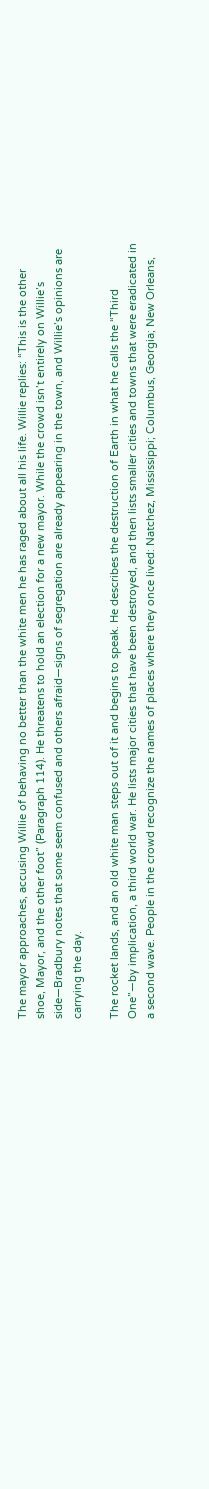The mayor approaches, accusing Willie of behaving no better than the white men he has raged about all his life. Willie replies: “This is the other shoe, Mayor, and the other foot” (Paragraph 114). He threatens to hold an election for a new mayor. While the crowd isn’t entirely on Willie’s side—Bradbury notes that some seem confused and others afraid—signs of segregation are already appearing in the town, and Willie’s opinions are carrying the day.

The rocket lands, and an old white man steps out of it and begins to speak. He describes the destruction of Earth in what he calls the “Third One”—by implication, a third world war. He lists major cities that have been destroyed, and then lists smaller cities and towns that were eradicated in a second wave. People in the crowd recognize the names of places where they once lived: Natchez, Mississippi; Columbus, Georgia; New Orleans,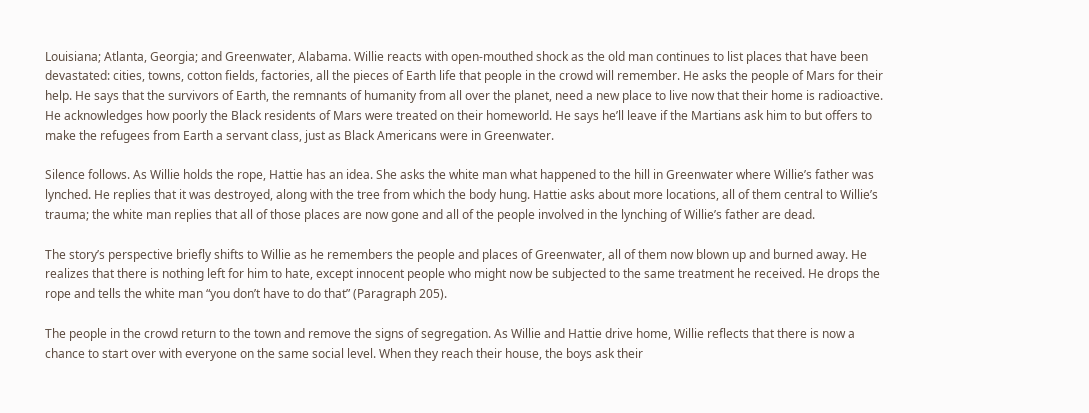Louisiana; Atlanta, Georgia; and Greenwater, Alabama. Willie reacts with open-mouthed shock as the old man continues to list places that have been devastated: cities, towns, cotton fields, factories, all the pieces of Earth life that people in the crowd will remember. He asks the people of Mars for their help. He says that the survivors of Earth, the remnants of humanity from all over the planet, need a new place to live now that their home is radioactive. He acknowledges how poorly the Black residents of Mars were treated on their homeworld. He says he’ll leave if the Martians ask him to but offers to make the refugees from Earth a servant class, just as Black Americans were in Greenwater.

Silence follows. As Willie holds the rope, Hattie has an idea. She asks the white man what happened to the hill in Greenwater where Willie’s father was lynched. He replies that it was destroyed, along with the tree from which the body hung. Hattie asks about more locations, all of them central to Willie’s trauma; the white man replies that all of those places are now gone and all of the people involved in the lynching of Willie’s father are dead.

The story’s perspective briefly shifts to Willie as he remembers the people and places of Greenwater, all of them now blown up and burned away. He realizes that there is nothing left for him to hate, except innocent people who might now be subjected to the same treatment he received. He drops the rope and tells the white man “you don’t have to do that” (Paragraph 205).

The people in the crowd return to the town and remove the signs of segregation. As Willie and Hattie drive home, Willie reflects that there is now a chance to start over with everyone on the same social level. When they reach their house, the boys ask their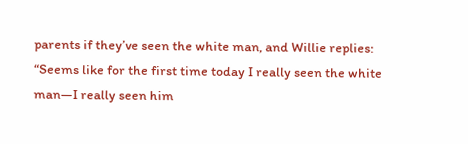parents if they’ve seen the white man, and Willie replies: “Seems like for the first time today I really seen the white man—I really seen him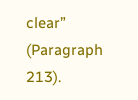clear” (Paragraph 213).